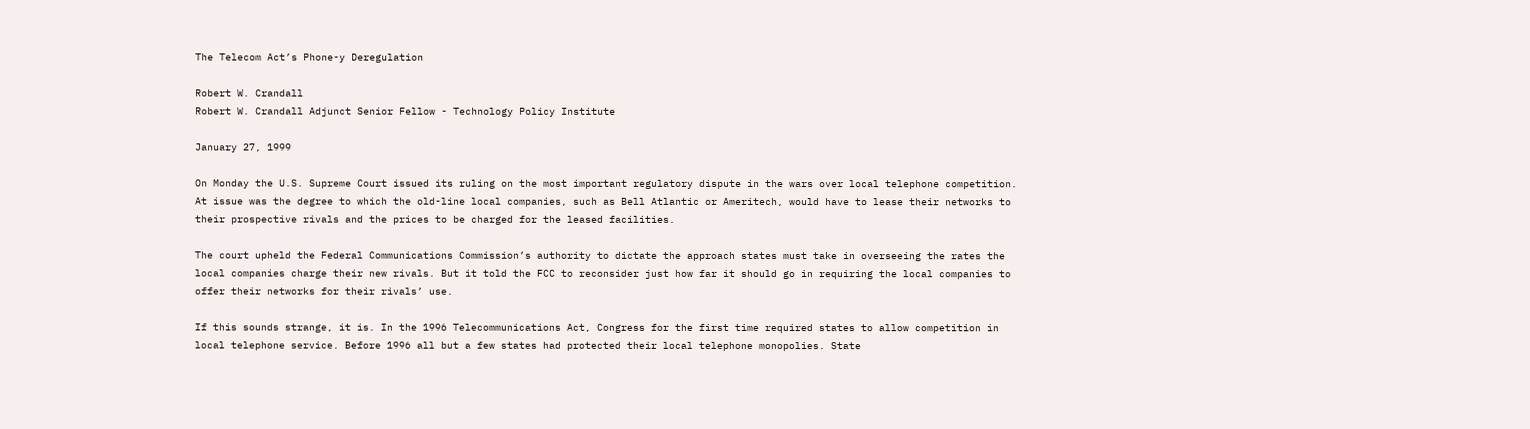The Telecom Act’s Phone-y Deregulation

Robert W. Crandall
Robert W. Crandall Adjunct Senior Fellow - Technology Policy Institute

January 27, 1999

On Monday the U.S. Supreme Court issued its ruling on the most important regulatory dispute in the wars over local telephone competition. At issue was the degree to which the old-line local companies, such as Bell Atlantic or Ameritech, would have to lease their networks to their prospective rivals and the prices to be charged for the leased facilities.

The court upheld the Federal Communications Commission’s authority to dictate the approach states must take in overseeing the rates the local companies charge their new rivals. But it told the FCC to reconsider just how far it should go in requiring the local companies to offer their networks for their rivals’ use.

If this sounds strange, it is. In the 1996 Telecommunications Act, Congress for the first time required states to allow competition in local telephone service. Before 1996 all but a few states had protected their local telephone monopolies. State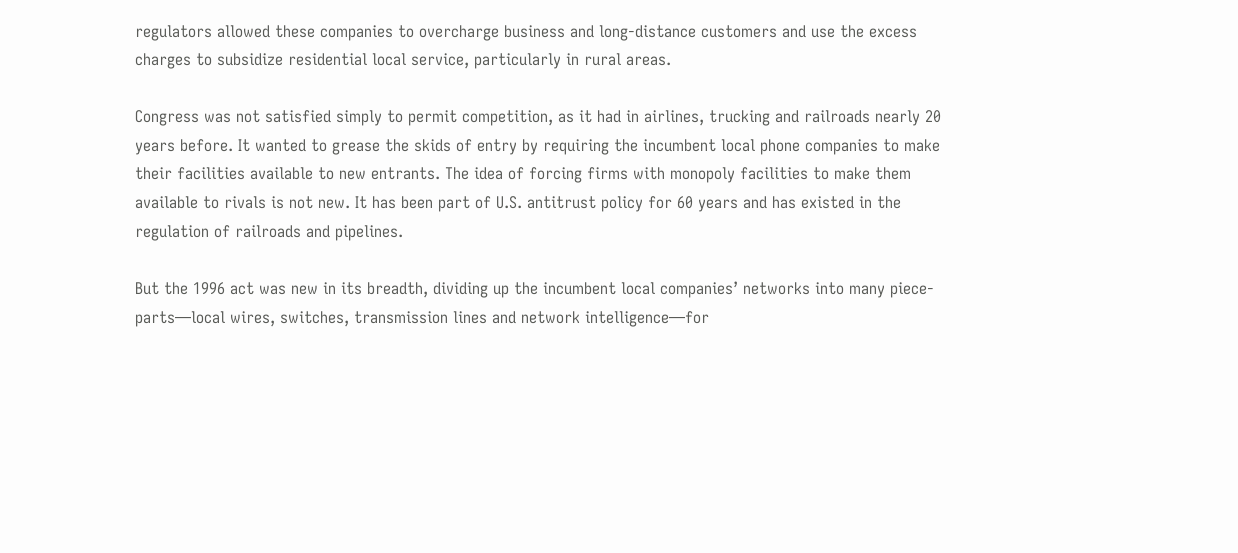regulators allowed these companies to overcharge business and long-distance customers and use the excess charges to subsidize residential local service, particularly in rural areas.

Congress was not satisfied simply to permit competition, as it had in airlines, trucking and railroads nearly 20 years before. It wanted to grease the skids of entry by requiring the incumbent local phone companies to make their facilities available to new entrants. The idea of forcing firms with monopoly facilities to make them available to rivals is not new. It has been part of U.S. antitrust policy for 60 years and has existed in the regulation of railroads and pipelines.

But the 1996 act was new in its breadth, dividing up the incumbent local companies’ networks into many piece-parts—local wires, switches, transmission lines and network intelligence—for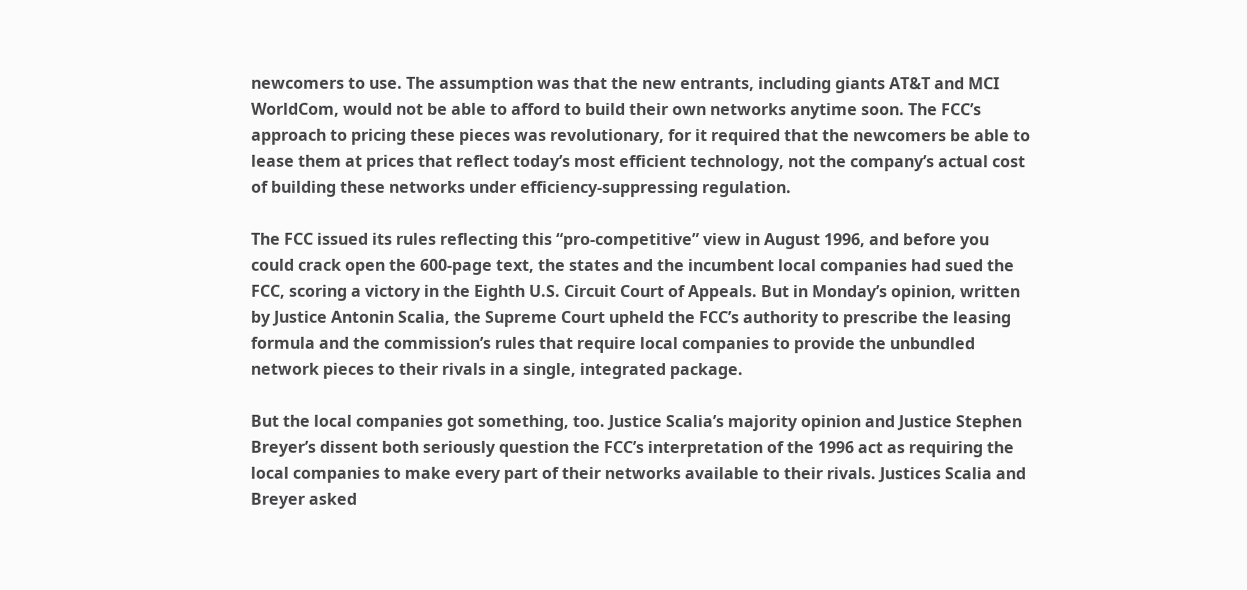newcomers to use. The assumption was that the new entrants, including giants AT&T and MCI WorldCom, would not be able to afford to build their own networks anytime soon. The FCC’s approach to pricing these pieces was revolutionary, for it required that the newcomers be able to lease them at prices that reflect today’s most efficient technology, not the company’s actual cost of building these networks under efficiency-suppressing regulation.

The FCC issued its rules reflecting this “pro-competitive” view in August 1996, and before you could crack open the 600-page text, the states and the incumbent local companies had sued the FCC, scoring a victory in the Eighth U.S. Circuit Court of Appeals. But in Monday’s opinion, written by Justice Antonin Scalia, the Supreme Court upheld the FCC’s authority to prescribe the leasing formula and the commission’s rules that require local companies to provide the unbundled network pieces to their rivals in a single, integrated package.

But the local companies got something, too. Justice Scalia’s majority opinion and Justice Stephen Breyer’s dissent both seriously question the FCC’s interpretation of the 1996 act as requiring the local companies to make every part of their networks available to their rivals. Justices Scalia and Breyer asked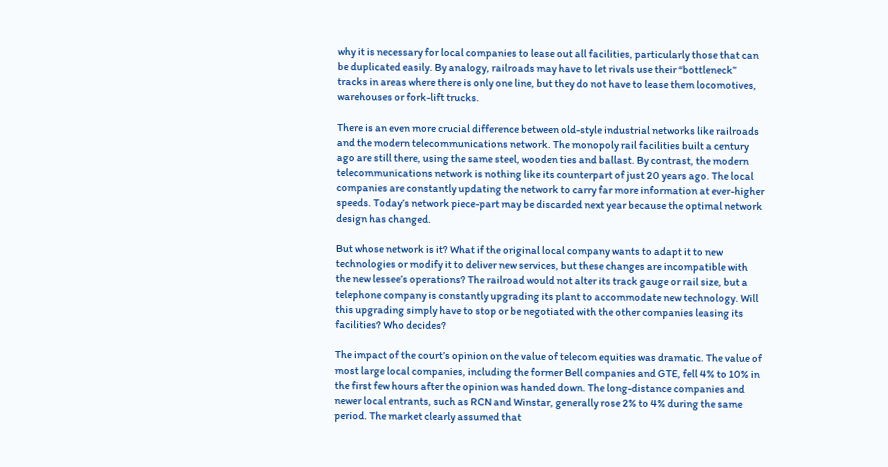why it is necessary for local companies to lease out all facilities, particularly those that can be duplicated easily. By analogy, railroads may have to let rivals use their “bottleneck” tracks in areas where there is only one line, but they do not have to lease them locomotives, warehouses or fork-lift trucks.

There is an even more crucial difference between old-style industrial networks like railroads and the modern telecommunications network. The monopoly rail facilities built a century ago are still there, using the same steel, wooden ties and ballast. By contrast, the modern telecommunications network is nothing like its counterpart of just 20 years ago. The local companies are constantly updating the network to carry far more information at ever-higher speeds. Today’s network piece-part may be discarded next year because the optimal network design has changed.

But whose network is it? What if the original local company wants to adapt it to new technologies or modify it to deliver new services, but these changes are incompatible with the new lessee’s operations? The railroad would not alter its track gauge or rail size, but a telephone company is constantly upgrading its plant to accommodate new technology. Will this upgrading simply have to stop or be negotiated with the other companies leasing its facilities? Who decides?

The impact of the court’s opinion on the value of telecom equities was dramatic. The value of most large local companies, including the former Bell companies and GTE, fell 4% to 10% in the first few hours after the opinion was handed down. The long-distance companies and newer local entrants, such as RCN and Winstar, generally rose 2% to 4% during the same period. The market clearly assumed that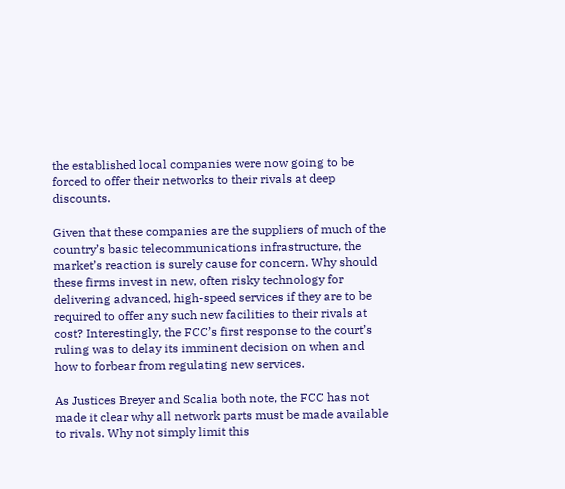the established local companies were now going to be forced to offer their networks to their rivals at deep discounts.

Given that these companies are the suppliers of much of the country’s basic telecommunications infrastructure, the market’s reaction is surely cause for concern. Why should these firms invest in new, often risky technology for delivering advanced, high-speed services if they are to be required to offer any such new facilities to their rivals at cost? Interestingly, the FCC’s first response to the court’s ruling was to delay its imminent decision on when and how to forbear from regulating new services.

As Justices Breyer and Scalia both note, the FCC has not made it clear why all network parts must be made available to rivals. Why not simply limit this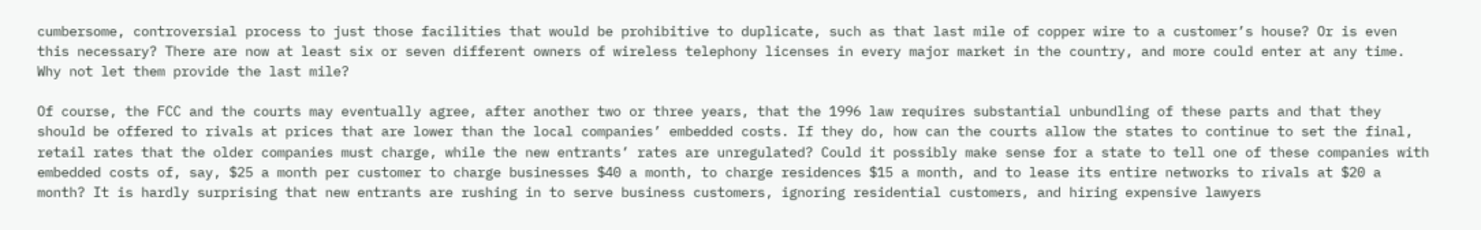cumbersome, controversial process to just those facilities that would be prohibitive to duplicate, such as that last mile of copper wire to a customer’s house? Or is even this necessary? There are now at least six or seven different owners of wireless telephony licenses in every major market in the country, and more could enter at any time. Why not let them provide the last mile?

Of course, the FCC and the courts may eventually agree, after another two or three years, that the 1996 law requires substantial unbundling of these parts and that they should be offered to rivals at prices that are lower than the local companies’ embedded costs. If they do, how can the courts allow the states to continue to set the final, retail rates that the older companies must charge, while the new entrants’ rates are unregulated? Could it possibly make sense for a state to tell one of these companies with embedded costs of, say, $25 a month per customer to charge businesses $40 a month, to charge residences $15 a month, and to lease its entire networks to rivals at $20 a month? It is hardly surprising that new entrants are rushing in to serve business customers, ignoring residential customers, and hiring expensive lawyers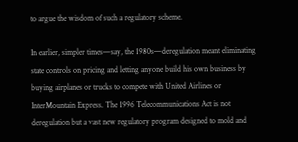to argue the wisdom of such a regulatory scheme.

In earlier, simpler times—say, the 1980s—deregulation meant eliminating state controls on pricing and letting anyone build his own business by buying airplanes or trucks to compete with United Airlines or InterMountain Express. The 1996 Telecommunications Act is not deregulation but a vast new regulatory program designed to mold and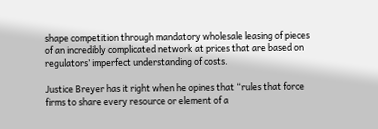shape competition through mandatory wholesale leasing of pieces of an incredibly complicated network at prices that are based on regulators’ imperfect understanding of costs.

Justice Breyer has it right when he opines that “rules that force firms to share every resource or element of a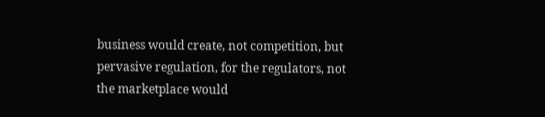business would create, not competition, but pervasive regulation, for the regulators, not the marketplace would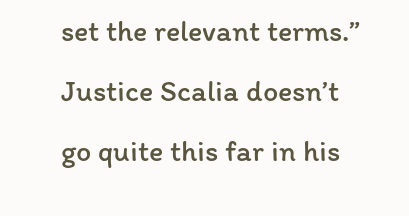set the relevant terms.” Justice Scalia doesn’t go quite this far in his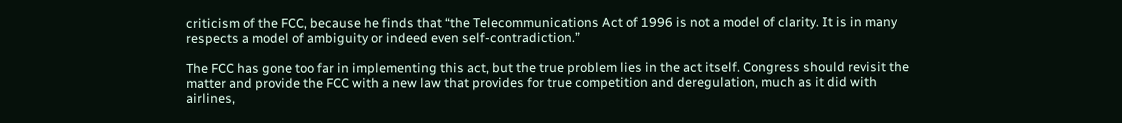criticism of the FCC, because he finds that “the Telecommunications Act of 1996 is not a model of clarity. It is in many respects a model of ambiguity or indeed even self-contradiction.”

The FCC has gone too far in implementing this act, but the true problem lies in the act itself. Congress should revisit the matter and provide the FCC with a new law that provides for true competition and deregulation, much as it did with airlines,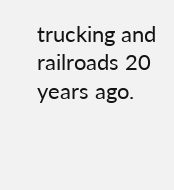trucking and railroads 20 years ago.